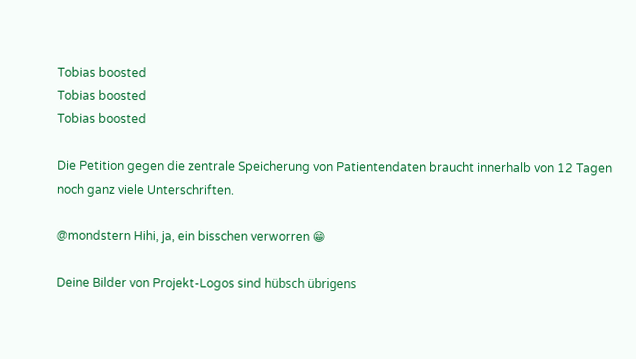Tobias boosted
Tobias boosted
Tobias boosted

Die Petition gegen die zentrale Speicherung von Patientendaten braucht innerhalb von 12 Tagen noch ganz viele Unterschriften.

@mondstern Hihi, ja, ein bisschen verworren 😁

Deine Bilder von Projekt-Logos sind hübsch übrigens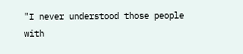"I never understood those people with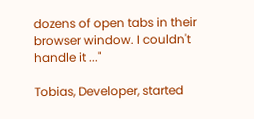dozens of open tabs in their browser window. I couldn't handle it ..."

Tobias, Developer, started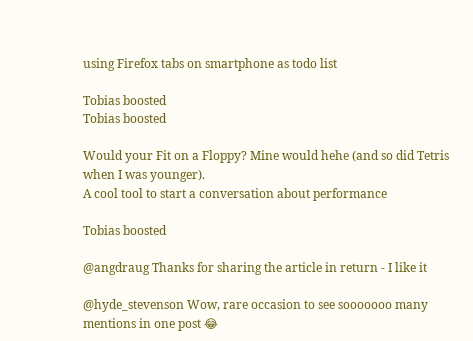using Firefox tabs on smartphone as todo list

Tobias boosted
Tobias boosted

Would your Fit on a Floppy? Mine would hehe (and so did Tetris when I was younger).
A cool tool to start a conversation about performance

Tobias boosted

@angdraug Thanks for sharing the article in return - I like it

@hyde_stevenson Wow, rare occasion to see sooooooo many mentions in one post 😂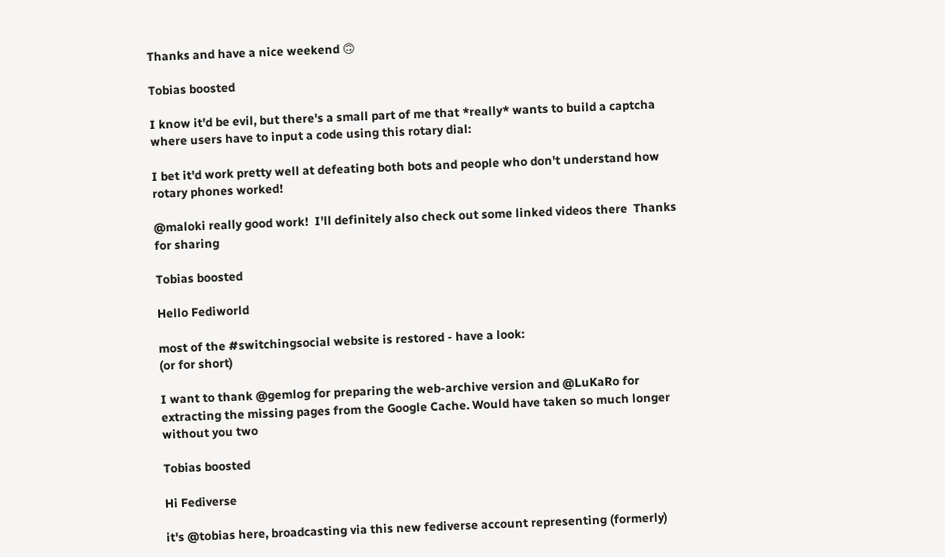Thanks and have a nice weekend 🙃

Tobias boosted

I know it'd be evil, but there's a small part of me that *really* wants to build a captcha where users have to input a code using this rotary dial:

I bet it'd work pretty well at defeating both bots and people who don't understand how rotary phones worked!

@maloki really good work!  I'll definitely also check out some linked videos there  Thanks for sharing

Tobias boosted

Hello Fediworld

most of the #switchingsocial website is restored - have a look:
(or for short)

I want to thank @gemlog for preparing the web-archive version and @LuKaRo for extracting the missing pages from the Google Cache. Would have taken so much longer without you two

Tobias boosted

Hi Fediverse

it's @tobias here, broadcasting via this new fediverse account representing (formerly)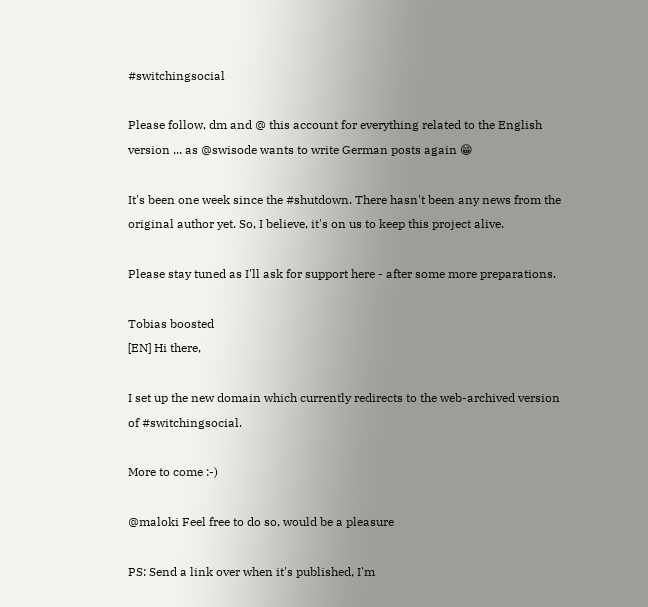#switchingsocial

Please follow, dm and @ this account for everything related to the English version ... as @swisode wants to write German posts again 😁

It's been one week since the #shutdown. There hasn't been any news from the original author yet. So, I believe, it's on us to keep this project alive.

Please stay tuned as I'll ask for support here - after some more preparations.

Tobias boosted
[EN] Hi there,

I set up the new domain which currently redirects to the web-archived version of #switchingsocial.

More to come :-)

@maloki Feel free to do so, would be a pleasure

PS: Send a link over when it's published, I'm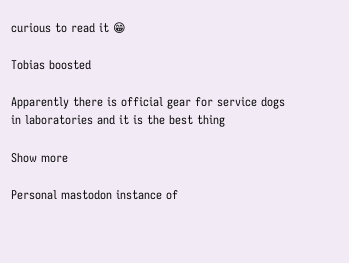curious to read it 😁

Tobias boosted

Apparently there is official gear for service dogs in laboratories and it is the best thing

Show more

Personal mastodon instance of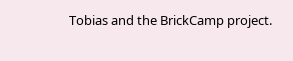Tobias and the BrickCamp project.